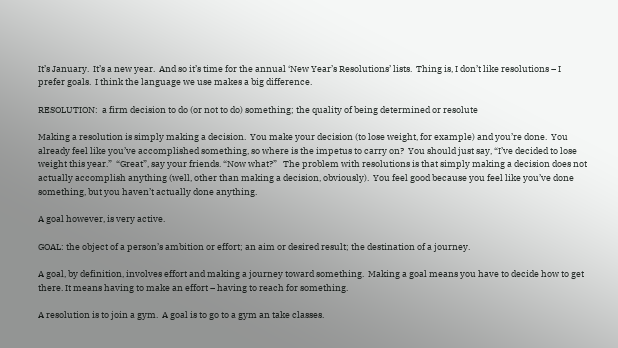It’s January.  It’s a new year.  And so it’s time for the annual ‘New Year’s Resolutions’ lists.  Thing is, I don’t like resolutions – I prefer goals.  I think the language we use makes a big difference.

RESOLUTION:  a firm decision to do (or not to do) something; the quality of being determined or resolute

Making a resolution is simply making a decision.  You make your decision (to lose weight, for example) and you’re done.  You already feel like you’ve accomplished something, so where is the impetus to carry on?  You should just say, “I’ve decided to lose weight this year.”  “Great”, say your friends. “Now what?”   The problem with resolutions is that simply making a decision does not actually accomplish anything (well, other than making a decision, obviously).  You feel good because you feel like you’ve done something, but you haven’t actually done anything.

A goal however, is very active.

GOAL: the object of a person’s ambition or effort; an aim or desired result; the destination of a journey.

A goal, by definition, involves effort and making a journey toward something.  Making a goal means you have to decide how to get there. It means having to make an effort – having to reach for something.

A resolution is to join a gym.  A goal is to go to a gym an take classes.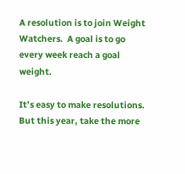A resolution is to join Weight Watchers.  A goal is to go every week reach a goal weight.

It’s easy to make resolutions.  But this year, take the more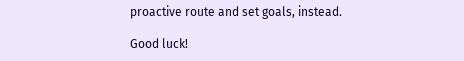proactive route and set goals, instead.

Good luck!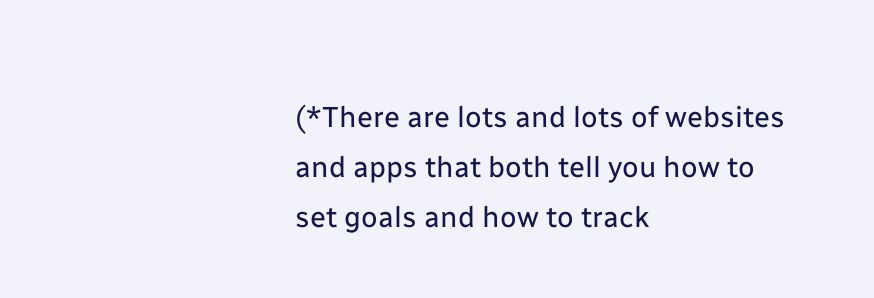(*There are lots and lots of websites and apps that both tell you how to set goals and how to track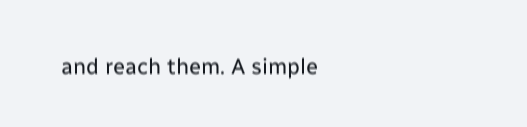and reach them. A simple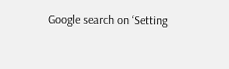Google search on ‘Setting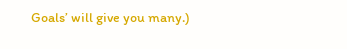Goals’ will give you many.)